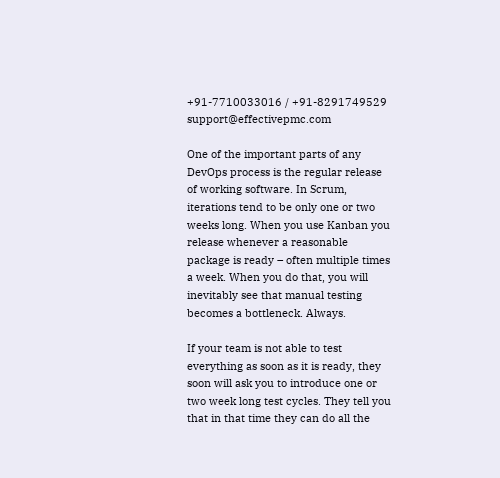+91-7710033016 / +91-8291749529 support@effectivepmc.com

One of the important parts of any DevOps process is the regular release of working software. In Scrum, iterations tend to be only one or two weeks long. When you use Kanban you release whenever a reasonable package is ready – often multiple times a week. When you do that, you will inevitably see that manual testing becomes a bottleneck. Always.

If your team is not able to test everything as soon as it is ready, they soon will ask you to introduce one or two week long test cycles. They tell you that in that time they can do all the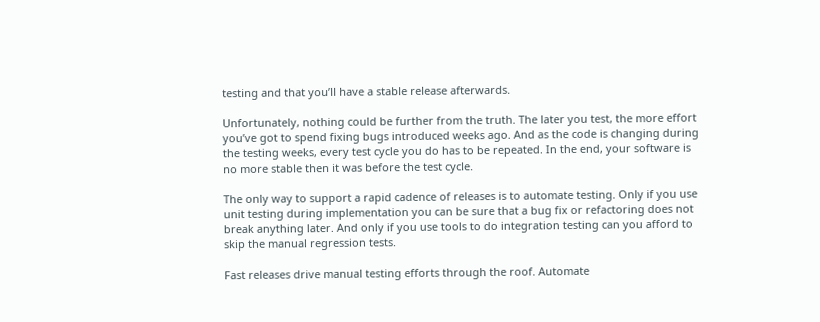testing and that you’ll have a stable release afterwards.

Unfortunately, nothing could be further from the truth. The later you test, the more effort you’ve got to spend fixing bugs introduced weeks ago. And as the code is changing during the testing weeks, every test cycle you do has to be repeated. In the end, your software is no more stable then it was before the test cycle.

The only way to support a rapid cadence of releases is to automate testing. Only if you use unit testing during implementation you can be sure that a bug fix or refactoring does not break anything later. And only if you use tools to do integration testing can you afford to skip the manual regression tests.

Fast releases drive manual testing efforts through the roof. Automate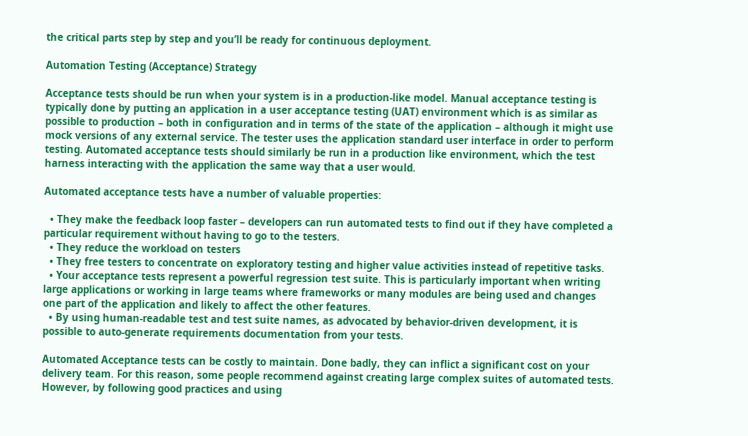the critical parts step by step and you’ll be ready for continuous deployment.

Automation Testing (Acceptance) Strategy

Acceptance tests should be run when your system is in a production-like model. Manual acceptance testing is typically done by putting an application in a user acceptance testing (UAT) environment which is as similar as possible to production – both in configuration and in terms of the state of the application – although it might use mock versions of any external service. The tester uses the application standard user interface in order to perform testing. Automated acceptance tests should similarly be run in a production like environment, which the test harness interacting with the application the same way that a user would.

Automated acceptance tests have a number of valuable properties:

  • They make the feedback loop faster – developers can run automated tests to find out if they have completed a particular requirement without having to go to the testers.
  • They reduce the workload on testers
  • They free testers to concentrate on exploratory testing and higher value activities instead of repetitive tasks.
  • Your acceptance tests represent a powerful regression test suite. This is particularly important when writing large applications or working in large teams where frameworks or many modules are being used and changes one part of the application and likely to affect the other features.
  • By using human-readable test and test suite names, as advocated by behavior-driven development, it is possible to auto-generate requirements documentation from your tests.

Automated Acceptance tests can be costly to maintain. Done badly, they can inflict a significant cost on your delivery team. For this reason, some people recommend against creating large complex suites of automated tests. However, by following good practices and using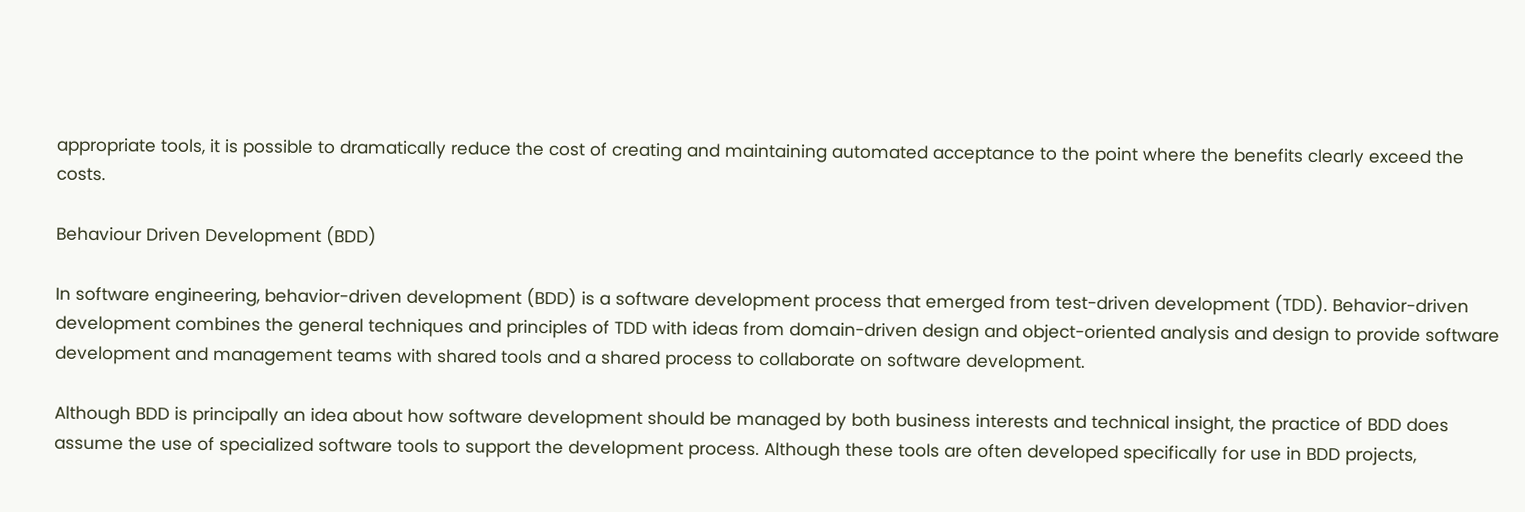appropriate tools, it is possible to dramatically reduce the cost of creating and maintaining automated acceptance to the point where the benefits clearly exceed the costs.

Behaviour Driven Development (BDD)

In software engineering, behavior-driven development (BDD) is a software development process that emerged from test-driven development (TDD). Behavior-driven development combines the general techniques and principles of TDD with ideas from domain-driven design and object-oriented analysis and design to provide software development and management teams with shared tools and a shared process to collaborate on software development.

Although BDD is principally an idea about how software development should be managed by both business interests and technical insight, the practice of BDD does assume the use of specialized software tools to support the development process. Although these tools are often developed specifically for use in BDD projects,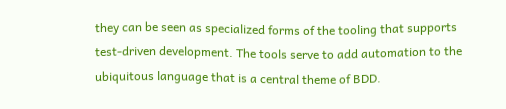they can be seen as specialized forms of the tooling that supports test-driven development. The tools serve to add automation to the ubiquitous language that is a central theme of BDD.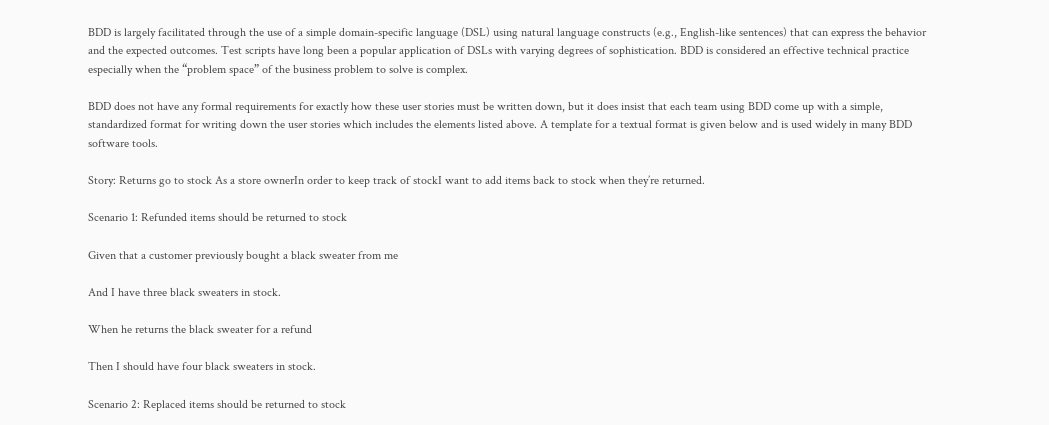BDD is largely facilitated through the use of a simple domain-specific language (DSL) using natural language constructs (e.g., English-like sentences) that can express the behavior and the expected outcomes. Test scripts have long been a popular application of DSLs with varying degrees of sophistication. BDD is considered an effective technical practice especially when the “problem space” of the business problem to solve is complex.

BDD does not have any formal requirements for exactly how these user stories must be written down, but it does insist that each team using BDD come up with a simple, standardized format for writing down the user stories which includes the elements listed above. A template for a textual format is given below and is used widely in many BDD software tools.

Story: Returns go to stock As a store ownerIn order to keep track of stockI want to add items back to stock when they’re returned.

Scenario 1: Refunded items should be returned to stock

Given that a customer previously bought a black sweater from me

And I have three black sweaters in stock.

When he returns the black sweater for a refund

Then I should have four black sweaters in stock.

Scenario 2: Replaced items should be returned to stock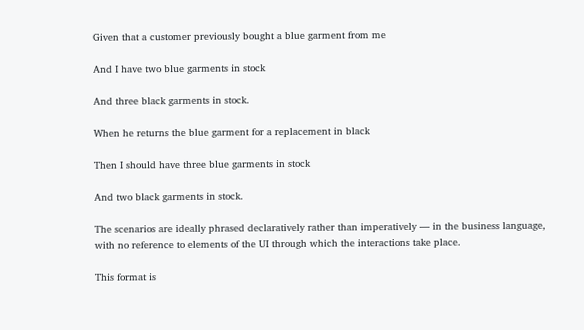Given that a customer previously bought a blue garment from me

And I have two blue garments in stock

And three black garments in stock.

When he returns the blue garment for a replacement in black

Then I should have three blue garments in stock

And two black garments in stock.

The scenarios are ideally phrased declaratively rather than imperatively — in the business language, with no reference to elements of the UI through which the interactions take place.

This format is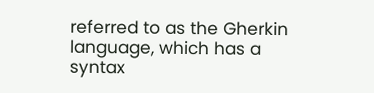referred to as the Gherkin language, which has a syntax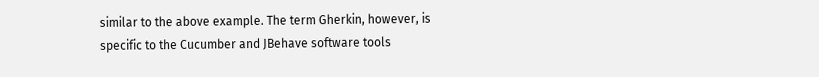similar to the above example. The term Gherkin, however, is specific to the Cucumber and JBehave software tools